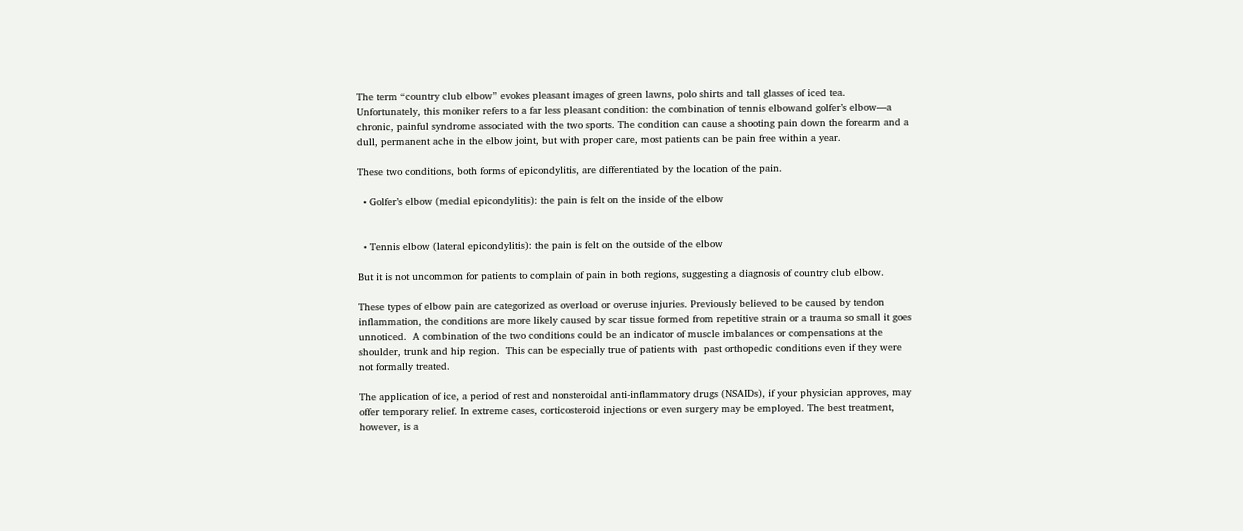The term “country club elbow” evokes pleasant images of green lawns, polo shirts and tall glasses of iced tea. Unfortunately, this moniker refers to a far less pleasant condition: the combination of tennis elbowand golfer’s elbow—a chronic, painful syndrome associated with the two sports. The condition can cause a shooting pain down the forearm and a dull, permanent ache in the elbow joint, but with proper care, most patients can be pain free within a year.

These two conditions, both forms of epicondylitis, are differentiated by the location of the pain.

  • Golfer’s elbow (medial epicondylitis): the pain is felt on the inside of the elbow


  • Tennis elbow (lateral epicondylitis): the pain is felt on the outside of the elbow

But it is not uncommon for patients to complain of pain in both regions, suggesting a diagnosis of country club elbow.

These types of elbow pain are categorized as overload or overuse injuries. Previously believed to be caused by tendon inflammation, the conditions are more likely caused by scar tissue formed from repetitive strain or a trauma so small it goes unnoticed.  A combination of the two conditions could be an indicator of muscle imbalances or compensations at the shoulder, trunk and hip region.  This can be especially true of patients with  past orthopedic conditions even if they were not formally treated.

The application of ice, a period of rest and nonsteroidal anti-inflammatory drugs (NSAIDs), if your physician approves, may offer temporary relief. In extreme cases, corticosteroid injections or even surgery may be employed. The best treatment, however, is a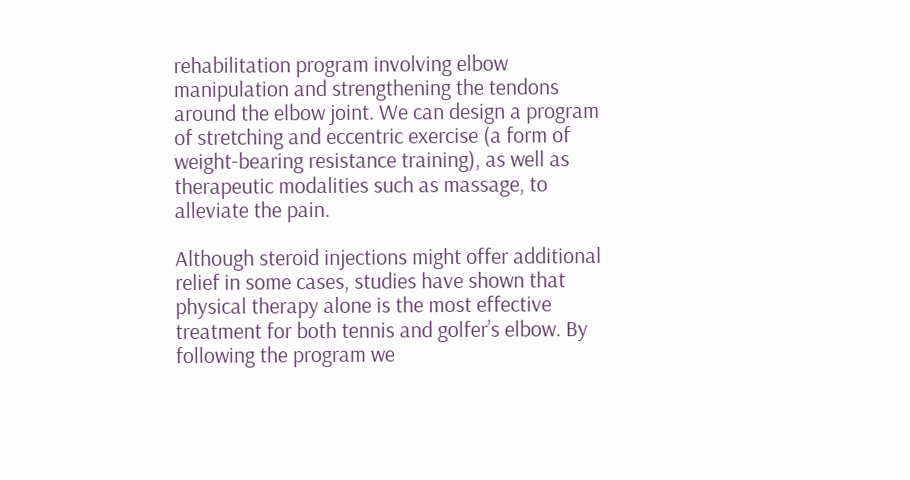rehabilitation program involving elbow manipulation and strengthening the tendons around the elbow joint. We can design a program of stretching and eccentric exercise (a form of weight-bearing resistance training), as well as therapeutic modalities such as massage, to alleviate the pain.

Although steroid injections might offer additional relief in some cases, studies have shown that physical therapy alone is the most effective treatment for both tennis and golfer’s elbow. By following the program we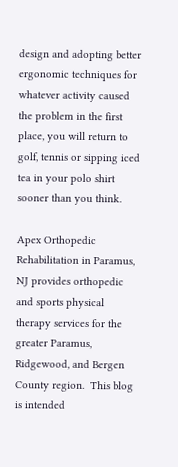design and adopting better ergonomic techniques for whatever activity caused the problem in the first place, you will return to golf, tennis or sipping iced tea in your polo shirt sooner than you think.

Apex Orthopedic Rehabilitation in Paramus, NJ provides orthopedic and sports physical therapy services for the greater Paramus, Ridgewood, and Bergen County region.  This blog is intended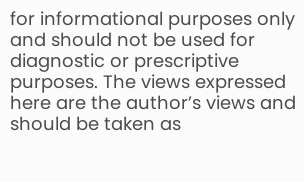for informational purposes only and should not be used for diagnostic or prescriptive purposes. The views expressed here are the author’s views and should be taken as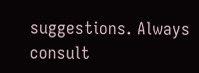suggestions. Always consult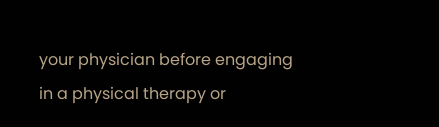your physician before engaging in a physical therapy or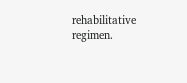rehabilitative regimen.